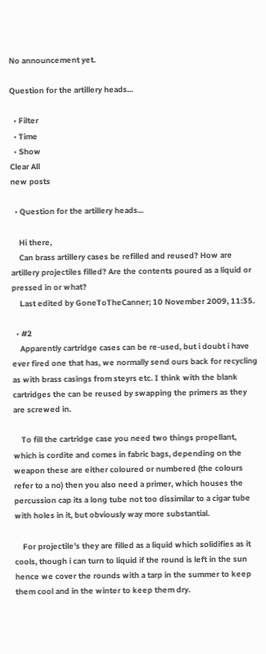No announcement yet.

Question for the artillery heads...

  • Filter
  • Time
  • Show
Clear All
new posts

  • Question for the artillery heads...

    Hi there,
    Can brass artillery cases be refilled and reused? How are artillery projectiles filled? Are the contents poured as a liquid or pressed in or what?
    Last edited by GoneToTheCanner; 10 November 2009, 11:35.

  • #2
    Apparently cartridge cases can be re-used, but i doubt i have ever fired one that has, we normally send ours back for recycling as with brass casings from steyrs etc. I think with the blank cartridges the can be reused by swapping the primers as they are screwed in.

    To fill the cartridge case you need two things propellant, which is cordite and comes in fabric bags, depending on the weapon these are either coloured or numbered (the colours refer to a no) then you also need a primer, which houses the percussion cap its a long tube not too dissimilar to a cigar tube with holes in it, but obviously way more substantial.

    For projectile's they are filled as a liquid which solidifies as it cools, though i can turn to liquid if the round is left in the sun hence we cover the rounds with a tarp in the summer to keep them cool and in the winter to keep them dry.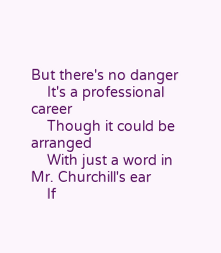But there's no danger
    It's a professional career
    Though it could be arranged
    With just a word in Mr. Churchill's ear
    If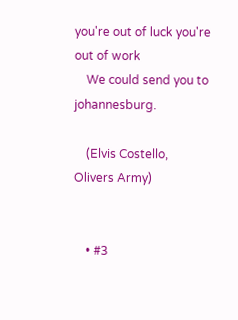you're out of luck you're out of work
    We could send you to johannesburg.

    (Elvis Costello, Olivers Army)


    • #3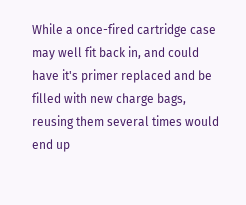While a once-fired cartridge case may well fit back in, and could have it's primer replaced and be filled with new charge bags, reusing them several times would end up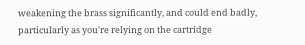weakening the brass significantly, and could end badly, particularly as you're relying on the cartridge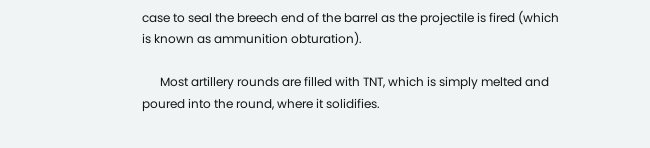case to seal the breech end of the barrel as the projectile is fired (which is known as ammunition obturation).

      Most artillery rounds are filled with TNT, which is simply melted and poured into the round, where it solidifies.